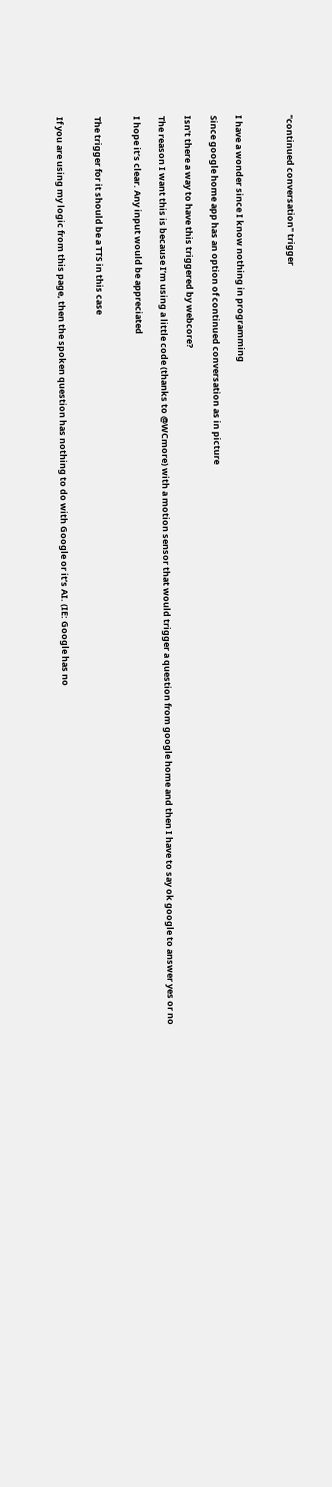"continued conversation" trigger



I have a wonder since I know nothing in programming

Since google home app has an option of continued conversation as in picture

Isn’t there a way to have this triggered by webcore?

The reason I want this is because I’m using a little code (thanks to @WCmore) with a motion sensor that would trigger a question from google home and then I have to say ok google to answer yes or no

I hope it’s clear. Any input would be appreciated


The trigger for it should be a TTS in this case


If you are using my logic from this page, then the spoken question has nothing to do with Google or it’s AI. (IE: Google has no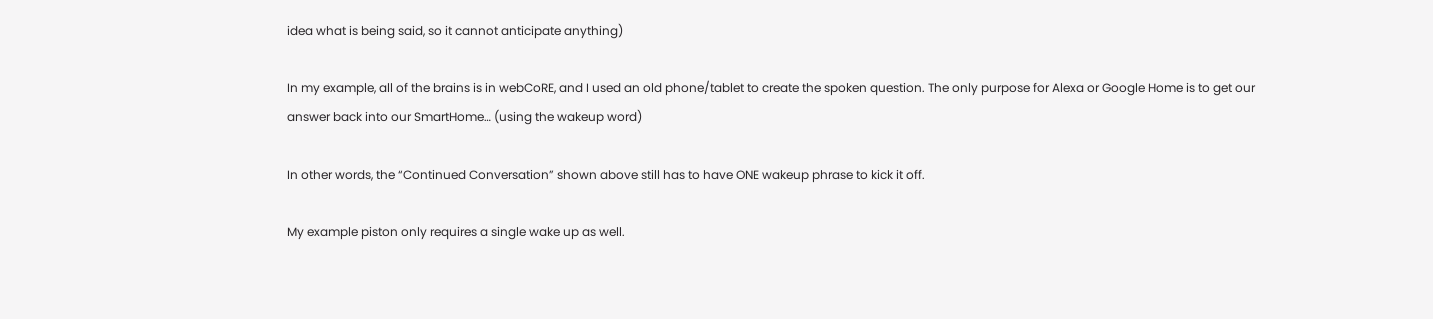idea what is being said, so it cannot anticipate anything)

In my example, all of the brains is in webCoRE, and I used an old phone/tablet to create the spoken question. The only purpose for Alexa or Google Home is to get our answer back into our SmartHome… (using the wakeup word)

In other words, the “Continued Conversation” shown above still has to have ONE wakeup phrase to kick it off.

My example piston only requires a single wake up as well.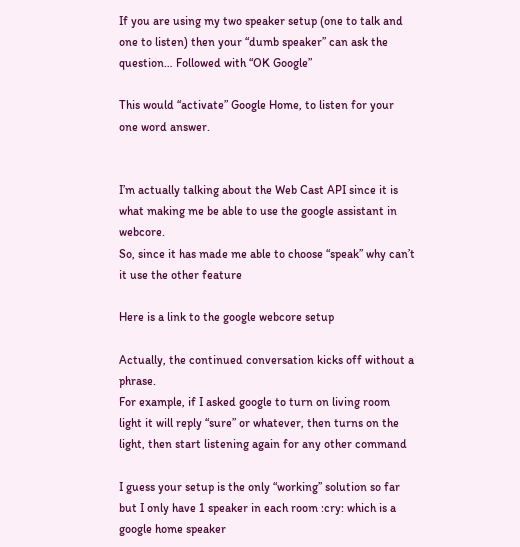If you are using my two speaker setup (one to talk and one to listen) then your “dumb speaker” can ask the question… Followed with “OK Google”

This would “activate” Google Home, to listen for your one word answer.


I’m actually talking about the Web Cast API since it is what making me be able to use the google assistant in webcore.
So, since it has made me able to choose “speak” why can’t it use the other feature

Here is a link to the google webcore setup

Actually, the continued conversation kicks off without a phrase.
For example, if I asked google to turn on living room light it will reply “sure” or whatever, then turns on the light, then start listening again for any other command

I guess your setup is the only “working” solution so far but I only have 1 speaker in each room :cry: which is a google home speaker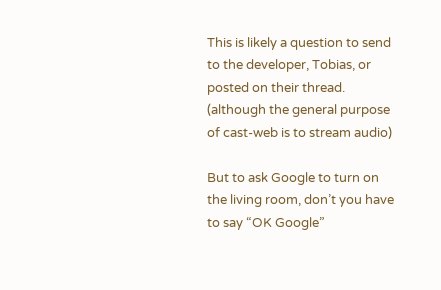This is likely a question to send to the developer, Tobias, or posted on their thread.
(although the general purpose of cast-web is to stream audio)

But to ask Google to turn on the living room, don’t you have to say “OK Google”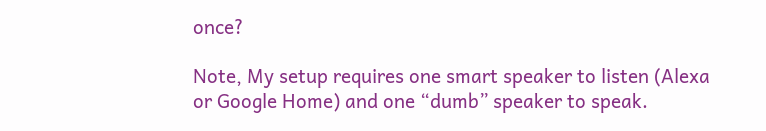once?

Note, My setup requires one smart speaker to listen (Alexa or Google Home) and one “dumb” speaker to speak.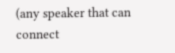(any speaker that can connect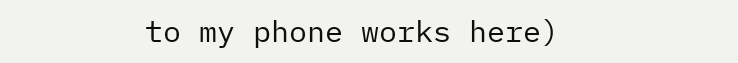to my phone works here)